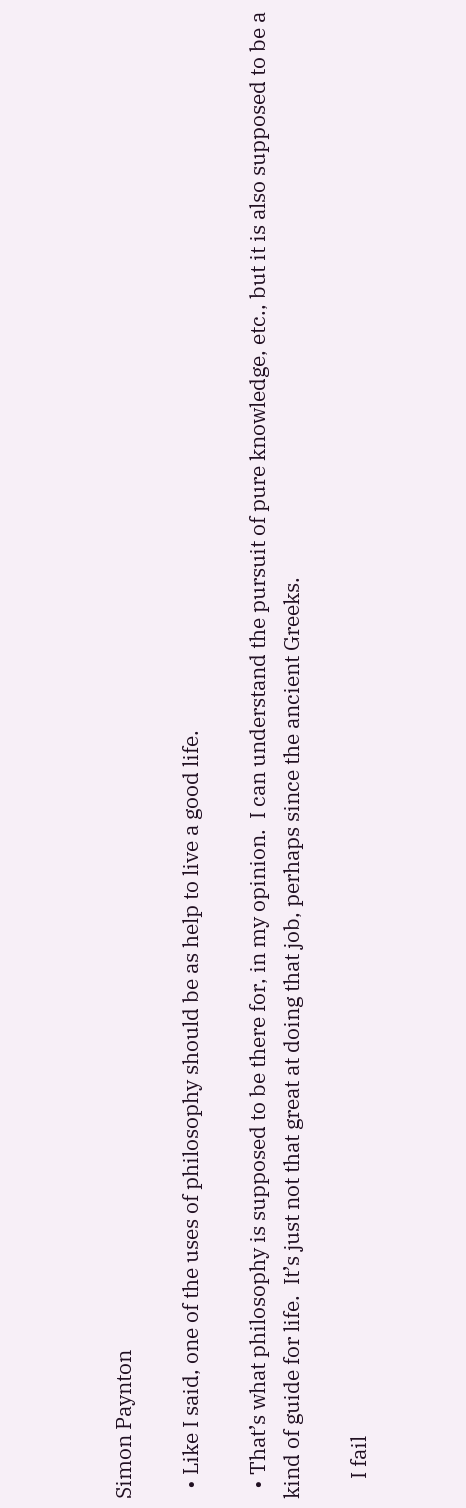Simon Paynton

  • Like I said, one of the uses of philosophy should be as help to live a good life.

  • That’s what philosophy is supposed to be there for, in my opinion.  I can understand the pursuit of pure knowledge, etc., but it is also supposed to be a kind of guide for life.  It’s just not that great at doing that job, perhaps since the ancient Greeks.

    I fail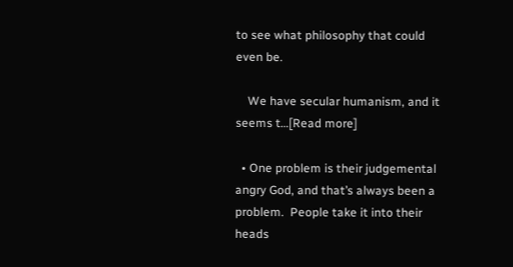to see what philosophy that could even be.

    We have secular humanism, and it seems t…[Read more]

  • One problem is their judgemental angry God, and that’s always been a problem.  People take it into their heads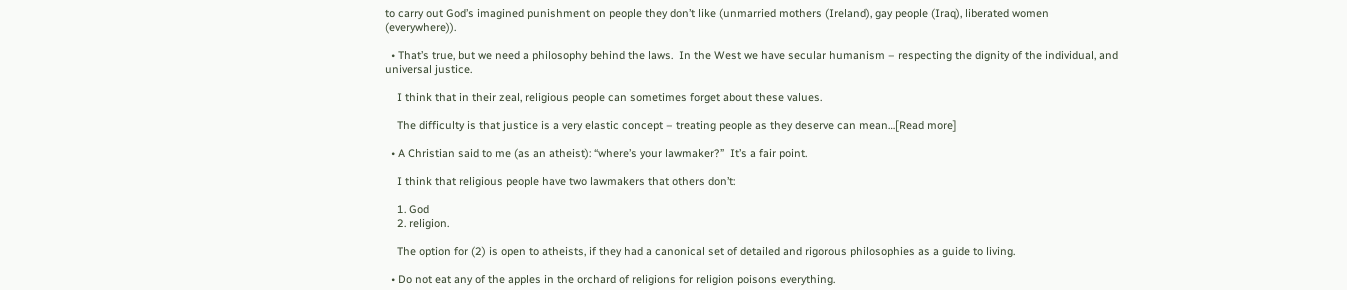to carry out God’s imagined punishment on people they don’t like (unmarried mothers (Ireland), gay people (Iraq), liberated women (everywhere)).

  • That’s true, but we need a philosophy behind the laws.  In the West we have secular humanism – respecting the dignity of the individual, and universal justice.

    I think that in their zeal, religious people can sometimes forget about these values.

    The difficulty is that justice is a very elastic concept – treating people as they deserve can mean…[Read more]

  • A Christian said to me (as an atheist): “where’s your lawmaker?”  It’s a fair point.

    I think that religious people have two lawmakers that others don’t:

    1. God
    2. religion.

    The option for (2) is open to atheists, if they had a canonical set of detailed and rigorous philosophies as a guide to living.

  • Do not eat any of the apples in the orchard of religions for religion poisons everything.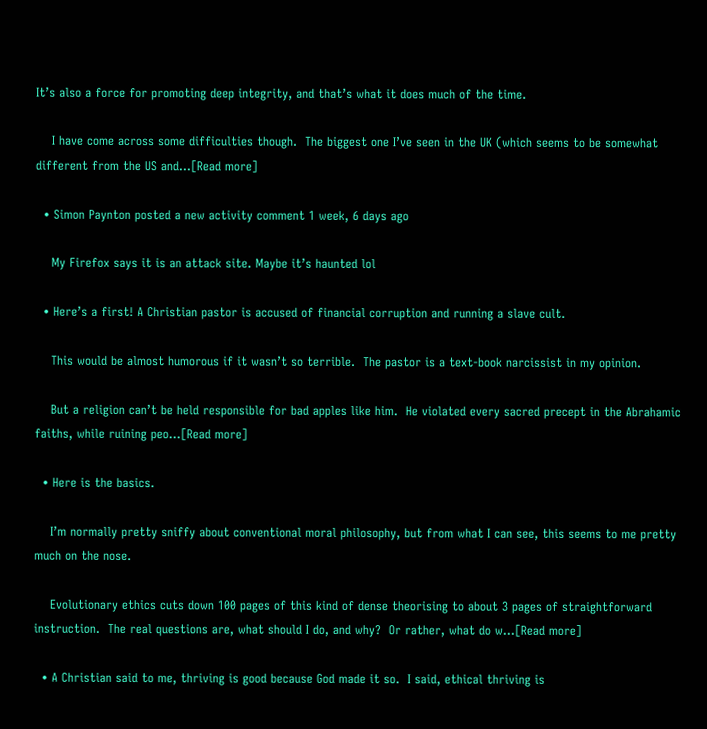It’s also a force for promoting deep integrity, and that’s what it does much of the time.

    I have come across some difficulties though.  The biggest one I’ve seen in the UK (which seems to be somewhat different from the US and…[Read more]

  • Simon Paynton posted a new activity comment 1 week, 6 days ago

    My Firefox says it is an attack site. Maybe it’s haunted lol

  • Here’s a first! A Christian pastor is accused of financial corruption and running a slave cult.

    This would be almost humorous if it wasn’t so terrible.  The pastor is a text-book narcissist in my opinion.

    But a religion can’t be held responsible for bad apples like him.  He violated every sacred precept in the Abrahamic faiths, while ruining peo…[Read more]

  • Here is the basics.

    I’m normally pretty sniffy about conventional moral philosophy, but from what I can see, this seems to me pretty much on the nose.

    Evolutionary ethics cuts down 100 pages of this kind of dense theorising to about 3 pages of straightforward instruction.  The real questions are, what should I do, and why?  Or rather, what do w…[Read more]

  • A Christian said to me, thriving is good because God made it so.  I said, ethical thriving is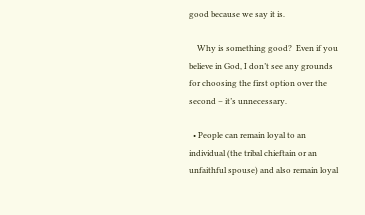good because we say it is.

    Why is something good?  Even if you believe in God, I don’t see any grounds for choosing the first option over the second – it’s unnecessary.

  • People can remain loyal to an individual (the tribal chieftain or an unfaithful spouse) and also remain loyal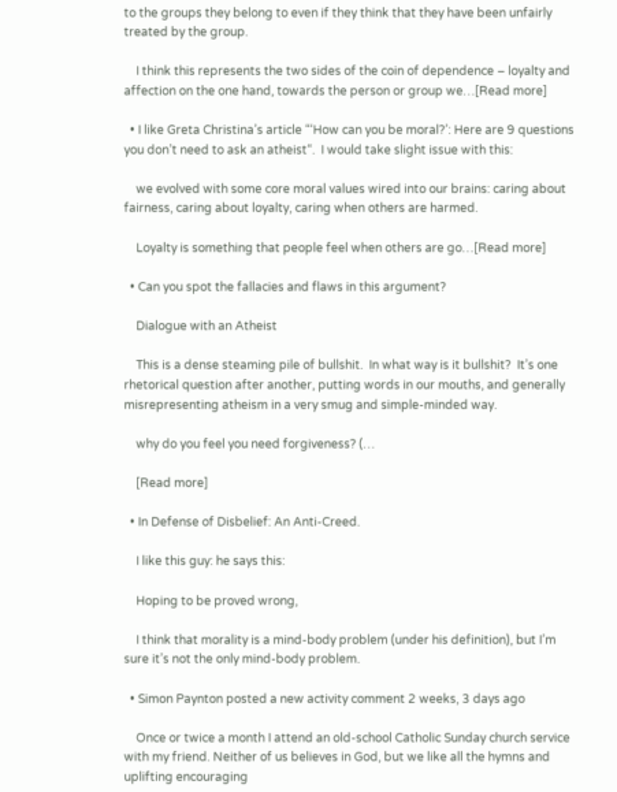to the groups they belong to even if they think that they have been unfairly treated by the group.

    I think this represents the two sides of the coin of dependence – loyalty and affection on the one hand, towards the person or group we…[Read more]

  • I like Greta Christina’s article “‘How can you be moral?’: Here are 9 questions you don’t need to ask an atheist“.  I would take slight issue with this:

    we evolved with some core moral values wired into our brains: caring about fairness, caring about loyalty, caring when others are harmed.

    Loyalty is something that people feel when others are go…[Read more]

  • Can you spot the fallacies and flaws in this argument?

    Dialogue with an Atheist

    This is a dense steaming pile of bullshit.  In what way is it bullshit?  It’s one rhetorical question after another, putting words in our mouths, and generally misrepresenting atheism in a very smug and simple-minded way.

    why do you feel you need forgiveness? (…

    [Read more]

  • In Defense of Disbelief: An Anti-Creed.

    I like this guy: he says this:

    Hoping to be proved wrong,

    I think that morality is a mind-body problem (under his definition), but I’m sure it’s not the only mind-body problem.

  • Simon Paynton posted a new activity comment 2 weeks, 3 days ago

    Once or twice a month I attend an old-school Catholic Sunday church service with my friend. Neither of us believes in God, but we like all the hymns and uplifting encouraging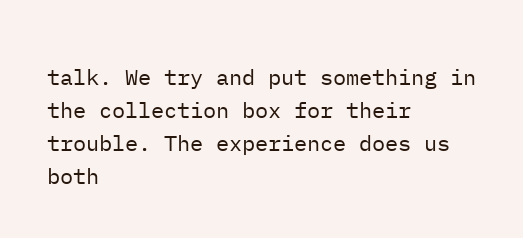talk. We try and put something in the collection box for their trouble. The experience does us both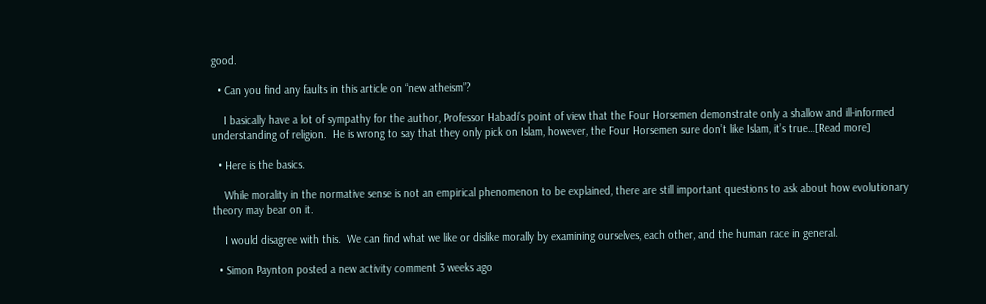good.

  • Can you find any faults in this article on “new atheism”?

    I basically have a lot of sympathy for the author, Professor Habadi’s point of view that the Four Horsemen demonstrate only a shallow and ill-informed understanding of religion.  He is wrong to say that they only pick on Islam, however, the Four Horsemen sure don’t like Islam, it’s true…[Read more]

  • Here is the basics.

    While morality in the normative sense is not an empirical phenomenon to be explained, there are still important questions to ask about how evolutionary theory may bear on it.

    I would disagree with this.  We can find what we like or dislike morally by examining ourselves, each other, and the human race in general.

  • Simon Paynton posted a new activity comment 3 weeks ago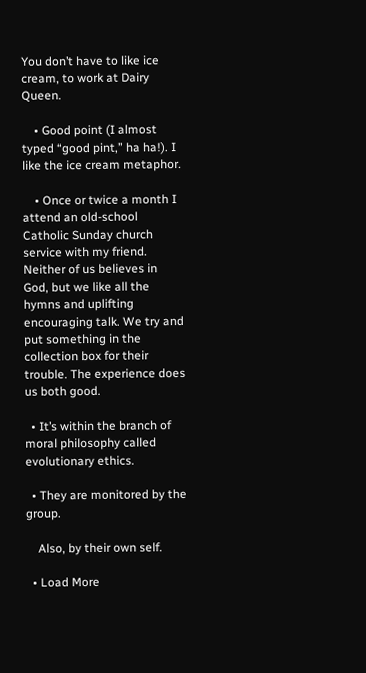You don’t have to like ice cream, to work at Dairy Queen.

    • Good point (I almost typed “good pint,” ha ha!). I like the ice cream metaphor.

    • Once or twice a month I attend an old-school Catholic Sunday church service with my friend. Neither of us believes in God, but we like all the hymns and uplifting encouraging talk. We try and put something in the collection box for their trouble. The experience does us both good.

  • It’s within the branch of moral philosophy called evolutionary ethics.

  • They are monitored by the group.

    Also, by their own self.

  • Load More